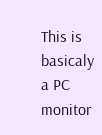This is basicaly a PC monitor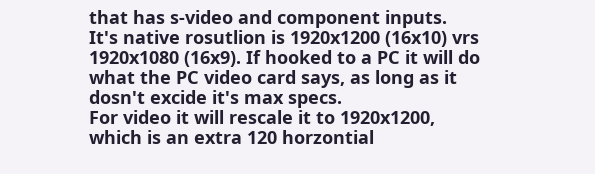that has s-video and component inputs.
It's native rosutlion is 1920x1200 (16x10) vrs 1920x1080 (16x9). If hooked to a PC it will do what the PC video card says, as long as it dosn't excide it's max specs.
For video it will rescale it to 1920x1200, which is an extra 120 horzontial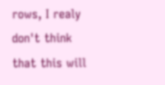rows, I realy don't think that this will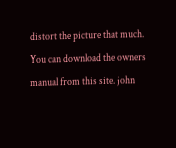distort the picture that much.
You can download the owners manual from this site. john